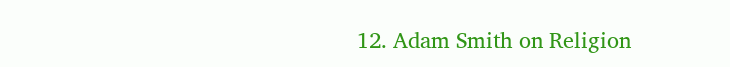12. Adam Smith on Religion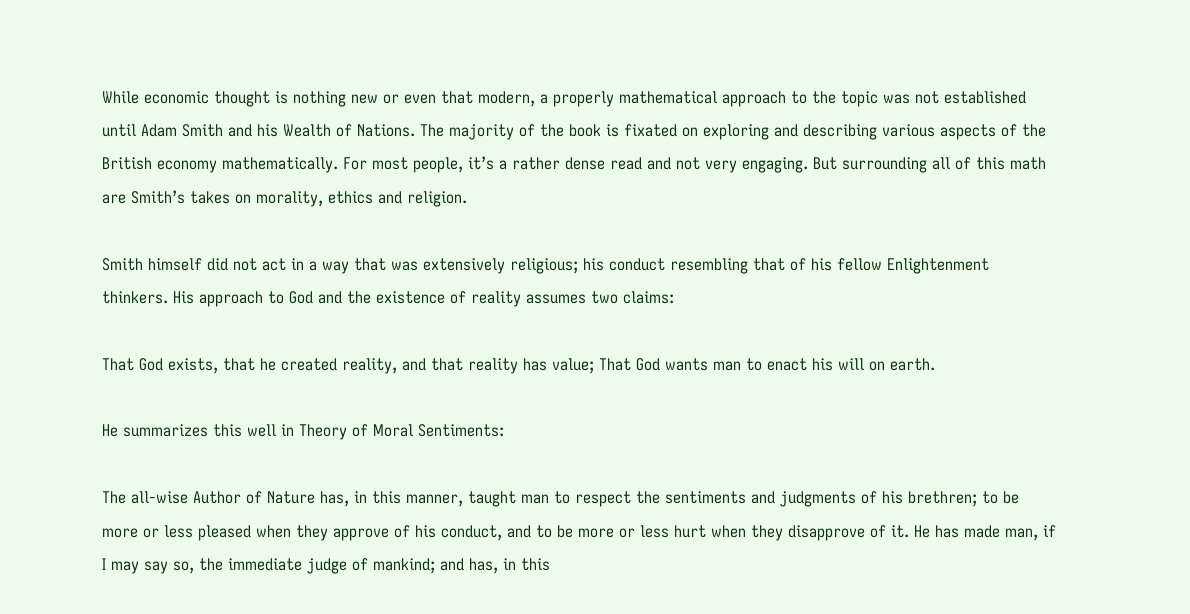While economic thought is nothing new or even that modern, a properly mathematical approach to the topic was not established until Adam Smith and his Wealth of Nations. The majority of the book is fixated on exploring and describing various aspects of the British economy mathematically. For most people, it’s a rather dense read and not very engaging. But surrounding all of this math are Smith’s takes on morality, ethics and religion.

Smith himself did not act in a way that was extensively religious; his conduct resembling that of his fellow Enlightenment thinkers. His approach to God and the existence of reality assumes two claims:

That God exists, that he created reality, and that reality has value; That God wants man to enact his will on earth.

He summarizes this well in Theory of Moral Sentiments:

The all-wise Author of Nature has, in this manner, taught man to respect the sentiments and judgments of his brethren; to be more or less pleased when they approve of his conduct, and to be more or less hurt when they disapprove of it. He has made man, if I may say so, the immediate judge of mankind; and has, in this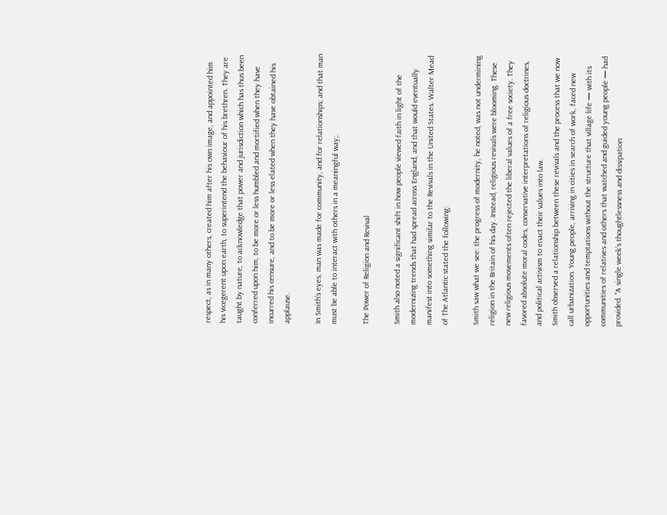respect, as in many others, created him after his own image, and appointed him his vicegerent upon earth, to superintend the behaviour of his brethren. They are taught by nature, to acknowledge that power and jurisdiction which has thus been conferred upon him, to be more or less humbled and mortified when they have incurred his censure, and to be more or less elated when they have obtained his applause.

In Smith’s eyes, man was made for community, and for relationships; and that man must be able to interact with others in a meaningful way;.

The Power of Religion and Revival

Smith also noted a significant shift in how people viewed faith in light of the modernizing trends that had spread across England, and that would eventually manifest into something similar to the Revivals in the United States. Walter Mead of The Atlantic stated the following:

Smith saw what we see: the progress of modernity, he noted, was not undermining religion in the Britain of his day. Instead, religious revivals were blooming. These new religious movements often rejected the liberal values of a free society. They favored absolute moral codes, conservative interpretations of religious doctrines, and political activism to enact their values into law.
Smith observed a relationship between these revivals and the process that we now call urbanization. Young people, arriving in cities in search of work, faced new opportunities and temptations without the structure that village life — with its communities of relatives and others that watched and guided young people — had provided. “A single week’s thoughtlessness and dissipation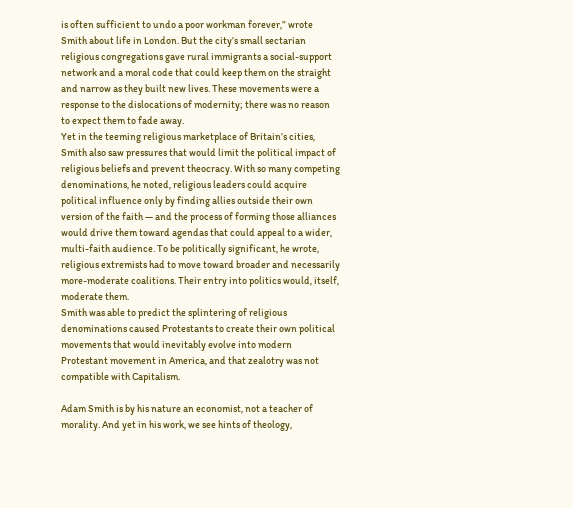is often sufficient to undo a poor workman forever,” wrote Smith about life in London. But the city’s small sectarian religious congregations gave rural immigrants a social-support network and a moral code that could keep them on the straight and narrow as they built new lives. These movements were a response to the dislocations of modernity; there was no reason to expect them to fade away.
Yet in the teeming religious marketplace of Britain’s cities, Smith also saw pressures that would limit the political impact of religious beliefs and prevent theocracy. With so many competing denominations, he noted, religious leaders could acquire political influence only by finding allies outside their own version of the faith — and the process of forming those alliances would drive them toward agendas that could appeal to a wider, multi-faith audience. To be politically significant, he wrote, religious extremists had to move toward broader and necessarily more-moderate coalitions. Their entry into politics would, itself, moderate them.
Smith was able to predict the splintering of religious denominations caused Protestants to create their own political movements that would inevitably evolve into modern Protestant movement in America, and that zealotry was not compatible with Capitalism.

Adam Smith is by his nature an economist, not a teacher of morality. And yet in his work, we see hints of theology,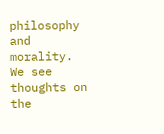philosophy and morality. We see thoughts on the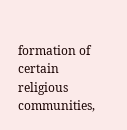formation of certain religious communities,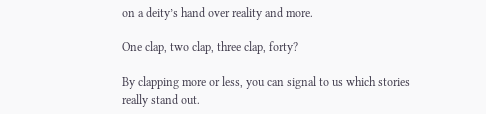on a deity’s hand over reality and more.

One clap, two clap, three clap, forty?

By clapping more or less, you can signal to us which stories really stand out.